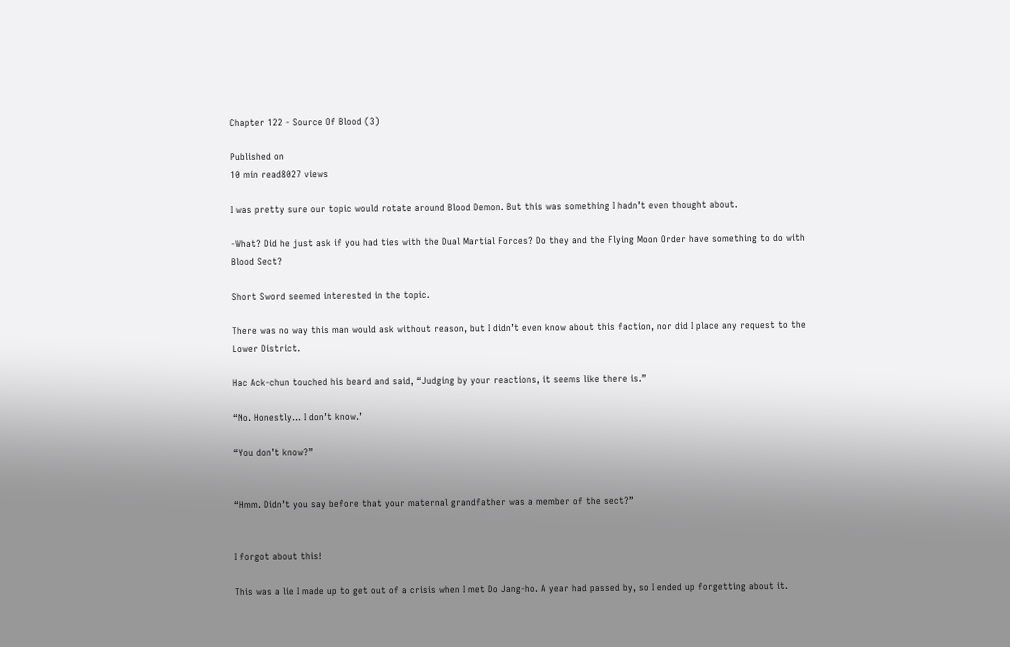Chapter 122 - Source Of Blood (3)

Published on
10 min read8027 views

I was pretty sure our topic would rotate around Blood Demon. But this was something I hadn’t even thought about.

-What? Did he just ask if you had ties with the Dual Martial Forces? Do they and the Flying Moon Order have something to do with Blood Sect?

Short Sword seemed interested in the topic.

There was no way this man would ask without reason, but I didn’t even know about this faction, nor did I place any request to the Lower District.

Hac Ack-chun touched his beard and said, “Judging by your reactions, it seems like there is.”

“No. Honestly… I don’t know.’

“You don’t know?”


“Hmm. Didn’t you say before that your maternal grandfather was a member of the sect?”


I forgot about this!

This was a lie I made up to get out of a crisis when I met Do Jang-ho. A year had passed by, so I ended up forgetting about it.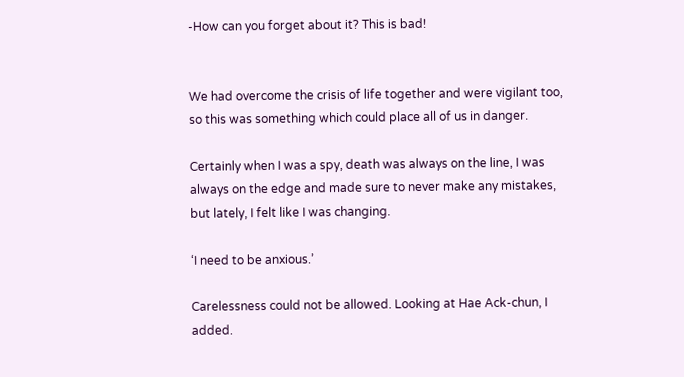-How can you forget about it? This is bad!


We had overcome the crisis of life together and were vigilant too, so this was something which could place all of us in danger.

Certainly when I was a spy, death was always on the line, I was always on the edge and made sure to never make any mistakes, but lately, I felt like I was changing.

‘I need to be anxious.’

Carelessness could not be allowed. Looking at Hae Ack-chun, I added.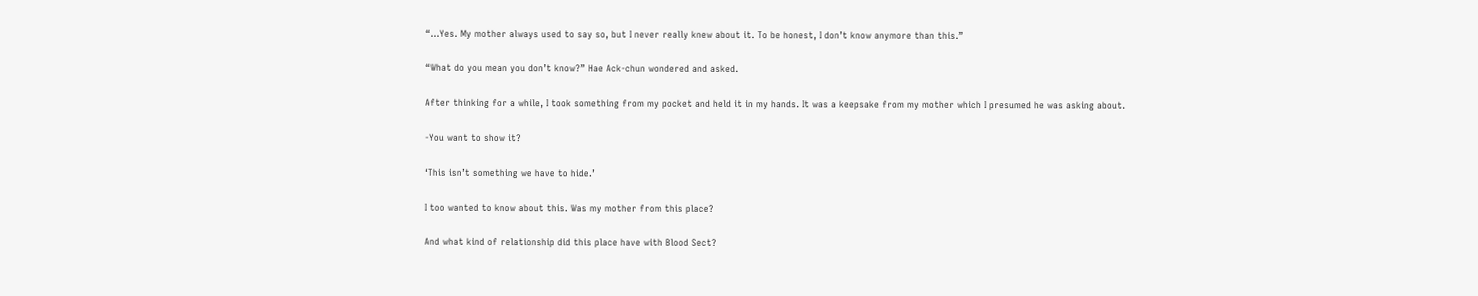“…Yes. My mother always used to say so, but I never really knew about it. To be honest, I don’t know anymore than this.”

“What do you mean you don’t know?” Hae Ack-chun wondered and asked.

After thinking for a while, I took something from my pocket and held it in my hands. It was a keepsake from my mother which I presumed he was asking about.

-You want to show it?

‘This isn’t something we have to hide.’

I too wanted to know about this. Was my mother from this place?

And what kind of relationship did this place have with Blood Sect?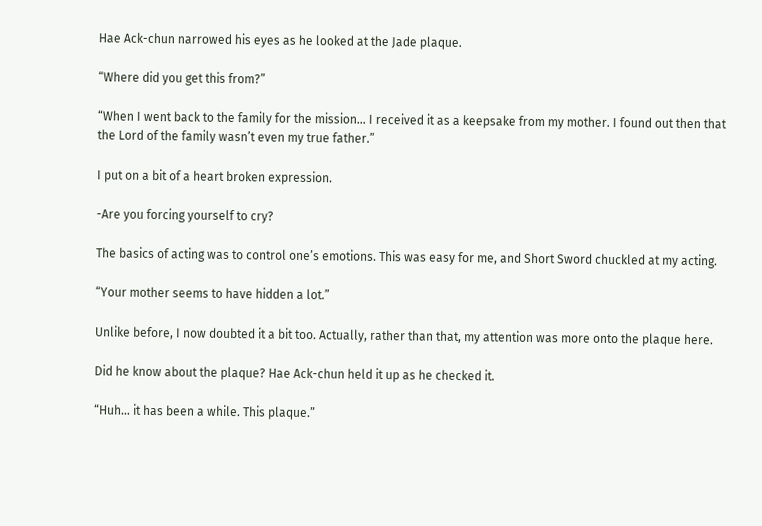Hae Ack-chun narrowed his eyes as he looked at the Jade plaque.

“Where did you get this from?”

“When I went back to the family for the mission… I received it as a keepsake from my mother. I found out then that the Lord of the family wasn’t even my true father.”

I put on a bit of a heart broken expression.

-Are you forcing yourself to cry?

The basics of acting was to control one’s emotions. This was easy for me, and Short Sword chuckled at my acting.

“Your mother seems to have hidden a lot.”

Unlike before, I now doubted it a bit too. Actually, rather than that, my attention was more onto the plaque here.

Did he know about the plaque? Hae Ack-chun held it up as he checked it.

“Huh… it has been a while. This plaque.”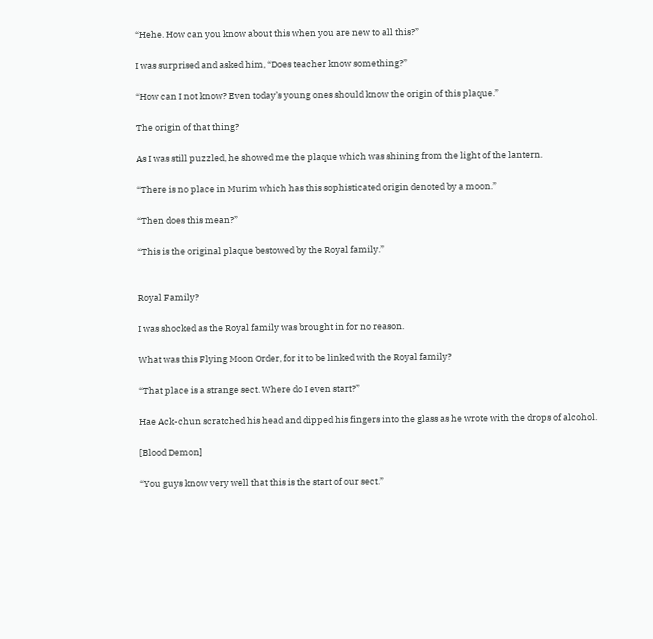“Hehe. How can you know about this when you are new to all this?”

I was surprised and asked him, “Does teacher know something?”

“How can I not know? Even today’s young ones should know the origin of this plaque.”

The origin of that thing?

As I was still puzzled, he showed me the plaque which was shining from the light of the lantern.

“There is no place in Murim which has this sophisticated origin denoted by a moon.”

“Then does this mean?”

“This is the original plaque bestowed by the Royal family.”


Royal Family?

I was shocked as the Royal family was brought in for no reason.

What was this Flying Moon Order, for it to be linked with the Royal family?

“That place is a strange sect. Where do I even start?”

Hae Ack-chun scratched his head and dipped his fingers into the glass as he wrote with the drops of alcohol.

[Blood Demon]

“You guys know very well that this is the start of our sect.”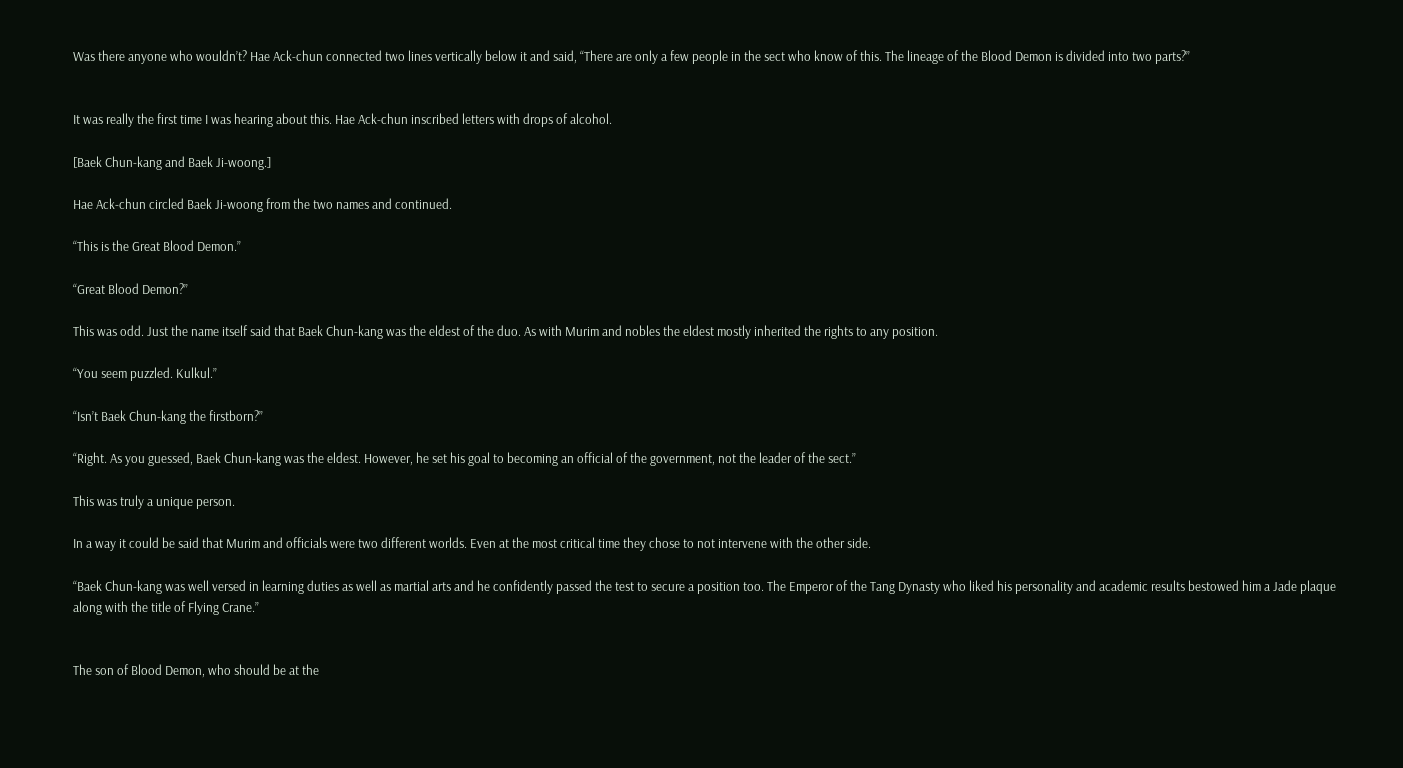Was there anyone who wouldn’t? Hae Ack-chun connected two lines vertically below it and said, “There are only a few people in the sect who know of this. The lineage of the Blood Demon is divided into two parts?”


It was really the first time I was hearing about this. Hae Ack-chun inscribed letters with drops of alcohol.

[Baek Chun-kang and Baek Ji-woong.]

Hae Ack-chun circled Baek Ji-woong from the two names and continued.

“This is the Great Blood Demon.”

“Great Blood Demon?”

This was odd. Just the name itself said that Baek Chun-kang was the eldest of the duo. As with Murim and nobles the eldest mostly inherited the rights to any position.

“You seem puzzled. Kulkul.”

“Isn’t Baek Chun-kang the firstborn?”

“Right. As you guessed, Baek Chun-kang was the eldest. However, he set his goal to becoming an official of the government, not the leader of the sect.”

This was truly a unique person.

In a way it could be said that Murim and officials were two different worlds. Even at the most critical time they chose to not intervene with the other side.

“Baek Chun-kang was well versed in learning duties as well as martial arts and he confidently passed the test to secure a position too. The Emperor of the Tang Dynasty who liked his personality and academic results bestowed him a Jade plaque along with the title of Flying Crane.”


The son of Blood Demon, who should be at the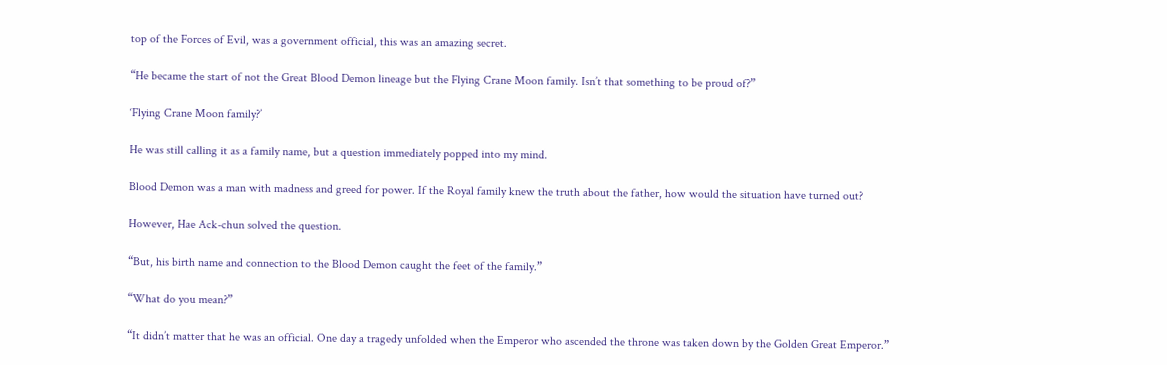top of the Forces of Evil, was a government official, this was an amazing secret.

“He became the start of not the Great Blood Demon lineage but the Flying Crane Moon family. Isn’t that something to be proud of?”

‘Flying Crane Moon family?’

He was still calling it as a family name, but a question immediately popped into my mind.

Blood Demon was a man with madness and greed for power. If the Royal family knew the truth about the father, how would the situation have turned out?

However, Hae Ack-chun solved the question.

“But, his birth name and connection to the Blood Demon caught the feet of the family.”

“What do you mean?”

“It didn’t matter that he was an official. One day a tragedy unfolded when the Emperor who ascended the throne was taken down by the Golden Great Emperor.”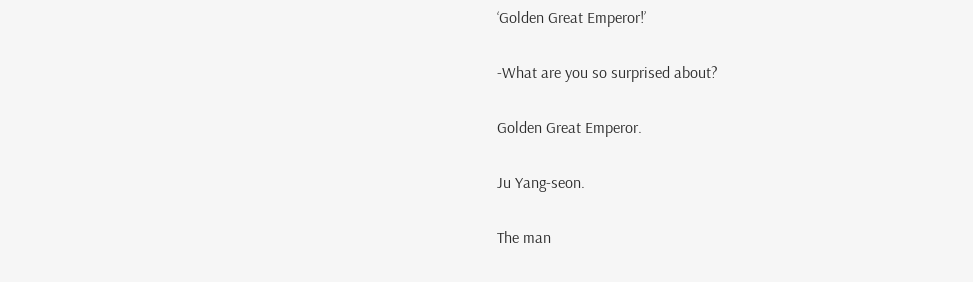‘Golden Great Emperor!’

-What are you so surprised about?

Golden Great Emperor.

Ju Yang-seon.

The man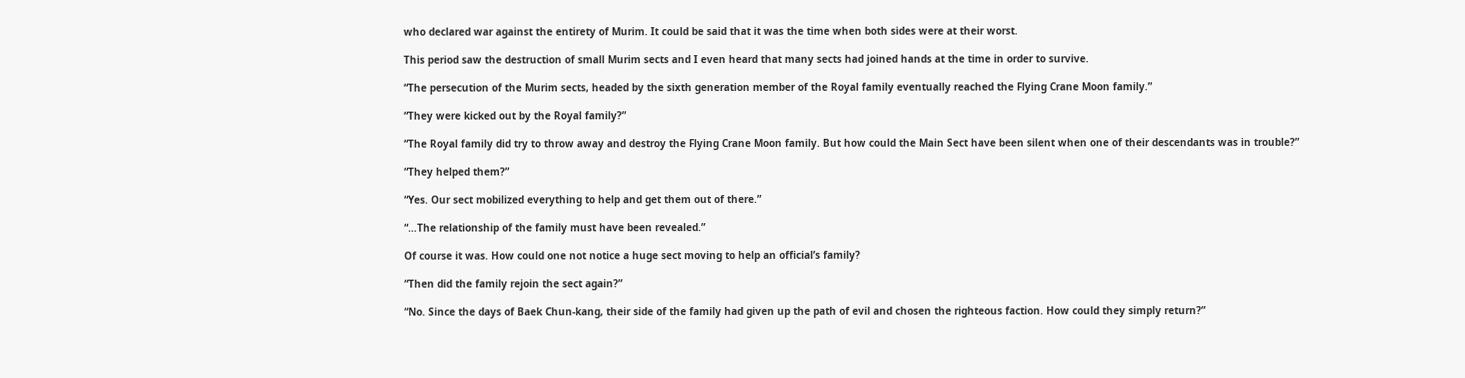who declared war against the entirety of Murim. It could be said that it was the time when both sides were at their worst.

This period saw the destruction of small Murim sects and I even heard that many sects had joined hands at the time in order to survive.

“The persecution of the Murim sects, headed by the sixth generation member of the Royal family eventually reached the Flying Crane Moon family.”

“They were kicked out by the Royal family?”

“The Royal family did try to throw away and destroy the Flying Crane Moon family. But how could the Main Sect have been silent when one of their descendants was in trouble?”

“They helped them?”

“Yes. Our sect mobilized everything to help and get them out of there.”

“…The relationship of the family must have been revealed.”

Of course it was. How could one not notice a huge sect moving to help an official’s family?

“Then did the family rejoin the sect again?”

“No. Since the days of Baek Chun-kang, their side of the family had given up the path of evil and chosen the righteous faction. How could they simply return?”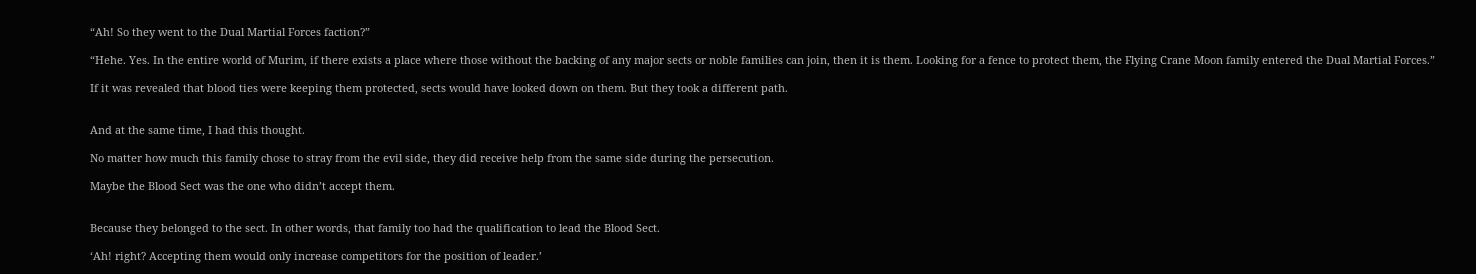“Ah! So they went to the Dual Martial Forces faction?”

“Hehe. Yes. In the entire world of Murim, if there exists a place where those without the backing of any major sects or noble families can join, then it is them. Looking for a fence to protect them, the Flying Crane Moon family entered the Dual Martial Forces.”

If it was revealed that blood ties were keeping them protected, sects would have looked down on them. But they took a different path.


And at the same time, I had this thought.

No matter how much this family chose to stray from the evil side, they did receive help from the same side during the persecution.

Maybe the Blood Sect was the one who didn’t accept them.


Because they belonged to the sect. In other words, that family too had the qualification to lead the Blood Sect.

‘Ah! right? Accepting them would only increase competitors for the position of leader.’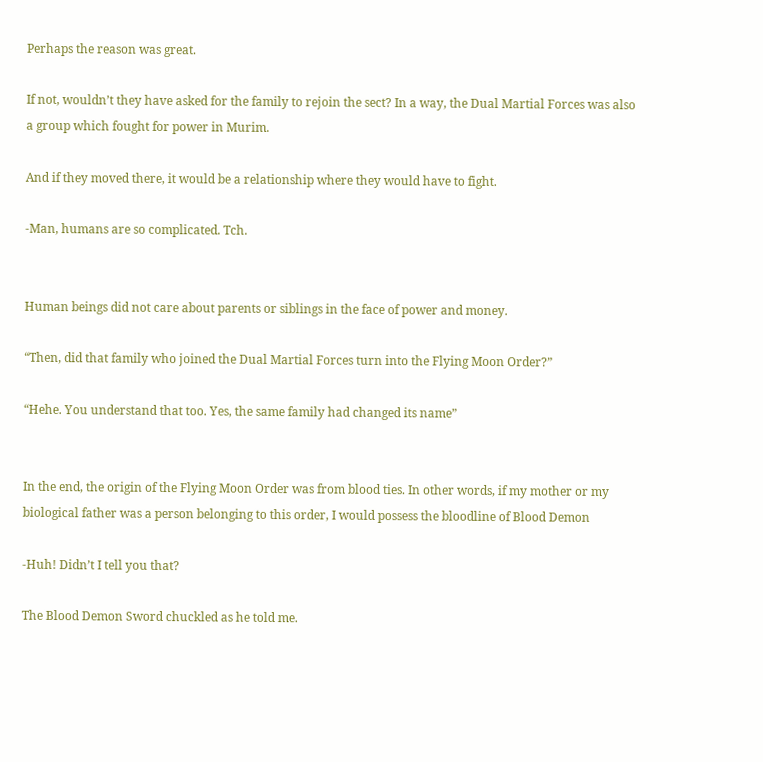Perhaps the reason was great.

If not, wouldn’t they have asked for the family to rejoin the sect? In a way, the Dual Martial Forces was also a group which fought for power in Murim.

And if they moved there, it would be a relationship where they would have to fight.

-Man, humans are so complicated. Tch.


Human beings did not care about parents or siblings in the face of power and money.

“Then, did that family who joined the Dual Martial Forces turn into the Flying Moon Order?”

“Hehe. You understand that too. Yes, the same family had changed its name”


In the end, the origin of the Flying Moon Order was from blood ties. In other words, if my mother or my biological father was a person belonging to this order, I would possess the bloodline of Blood Demon

-Huh! Didn’t I tell you that?

The Blood Demon Sword chuckled as he told me.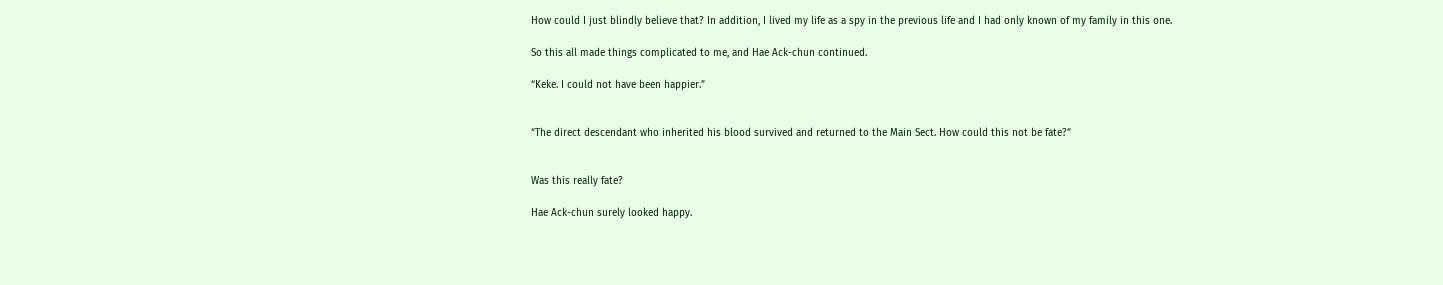How could I just blindly believe that? In addition, I lived my life as a spy in the previous life and I had only known of my family in this one.

So this all made things complicated to me, and Hae Ack-chun continued.

“Keke. I could not have been happier.”


“The direct descendant who inherited his blood survived and returned to the Main Sect. How could this not be fate?”


Was this really fate?

Hae Ack-chun surely looked happy.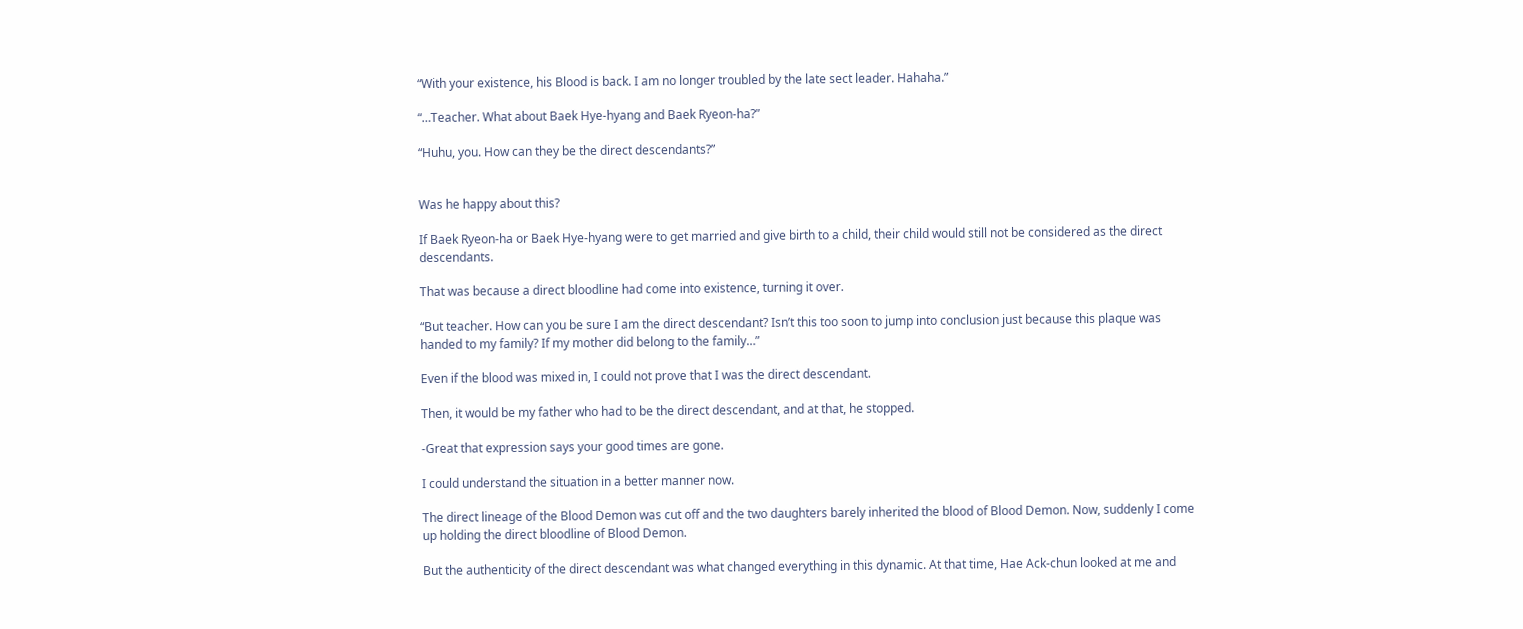“With your existence, his Blood is back. I am no longer troubled by the late sect leader. Hahaha.”

“…Teacher. What about Baek Hye-hyang and Baek Ryeon-ha?”

“Huhu, you. How can they be the direct descendants?”


Was he happy about this?

If Baek Ryeon-ha or Baek Hye-hyang were to get married and give birth to a child, their child would still not be considered as the direct descendants.

That was because a direct bloodline had come into existence, turning it over.

“But teacher. How can you be sure I am the direct descendant? Isn’t this too soon to jump into conclusion just because this plaque was handed to my family? If my mother did belong to the family…”

Even if the blood was mixed in, I could not prove that I was the direct descendant.

Then, it would be my father who had to be the direct descendant, and at that, he stopped.

-Great that expression says your good times are gone.

I could understand the situation in a better manner now.

The direct lineage of the Blood Demon was cut off and the two daughters barely inherited the blood of Blood Demon. Now, suddenly I come up holding the direct bloodline of Blood Demon.

But the authenticity of the direct descendant was what changed everything in this dynamic. At that time, Hae Ack-chun looked at me and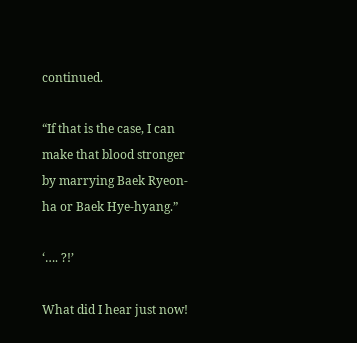continued.

“If that is the case, I can make that blood stronger by marrying Baek Ryeon-ha or Baek Hye-hyang.”

‘…. ?!’

What did I hear just now!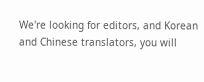We're looking for editors, and Korean and Chinese translators, you will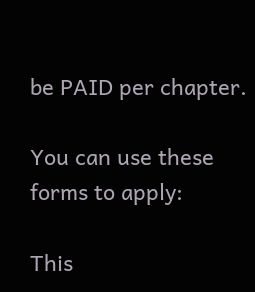be PAID per chapter.

You can use these forms to apply:

This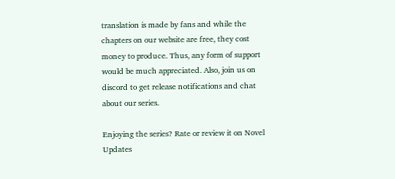translation is made by fans and while the chapters on our website are free, they cost money to produce. Thus, any form of support would be much appreciated. Also, join us on discord to get release notifications and chat about our series.

Enjoying the series? Rate or review it on Novel Updates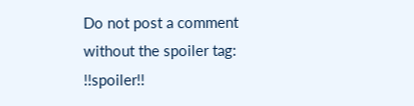Do not post a comment without the spoiler tag: !!spoiler!!